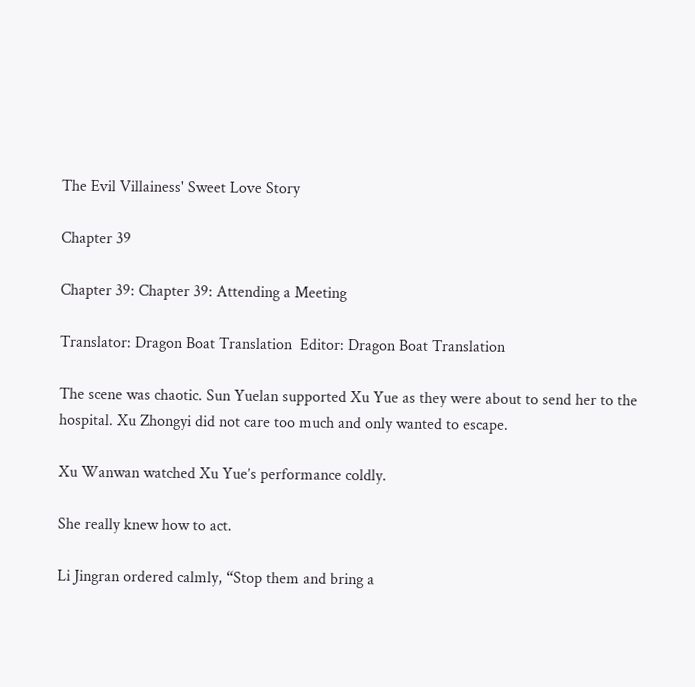The Evil Villainess' Sweet Love Story

Chapter 39

Chapter 39: Chapter 39: Attending a Meeting

Translator: Dragon Boat Translation  Editor: Dragon Boat Translation

The scene was chaotic. Sun Yuelan supported Xu Yue as they were about to send her to the hospital. Xu Zhongyi did not care too much and only wanted to escape.

Xu Wanwan watched Xu Yue’s performance coldly.

She really knew how to act.

Li Jingran ordered calmly, “Stop them and bring a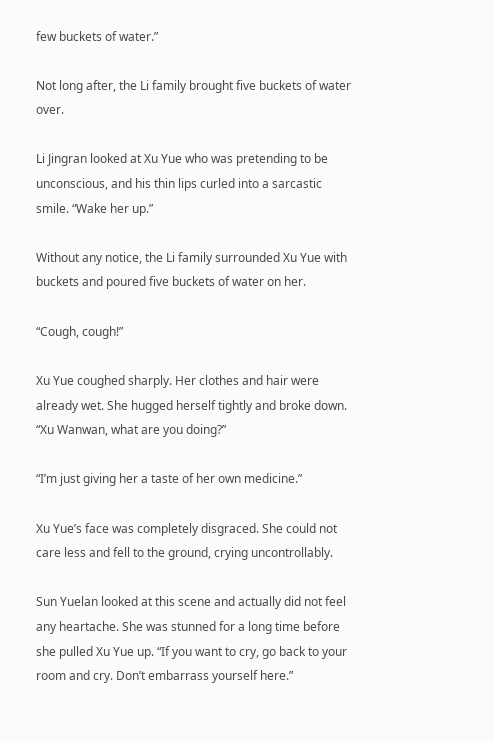few buckets of water.”

Not long after, the Li family brought five buckets of water over.

Li Jingran looked at Xu Yue who was pretending to be unconscious, and his thin lips curled into a sarcastic smile. “Wake her up.”

Without any notice, the Li family surrounded Xu Yue with buckets and poured five buckets of water on her.

“Cough, cough!”

Xu Yue coughed sharply. Her clothes and hair were already wet. She hugged herself tightly and broke down. “Xu Wanwan, what are you doing?”

“I’m just giving her a taste of her own medicine.”

Xu Yue’s face was completely disgraced. She could not care less and fell to the ground, crying uncontrollably.

Sun Yuelan looked at this scene and actually did not feel any heartache. She was stunned for a long time before she pulled Xu Yue up. “If you want to cry, go back to your room and cry. Don’t embarrass yourself here.”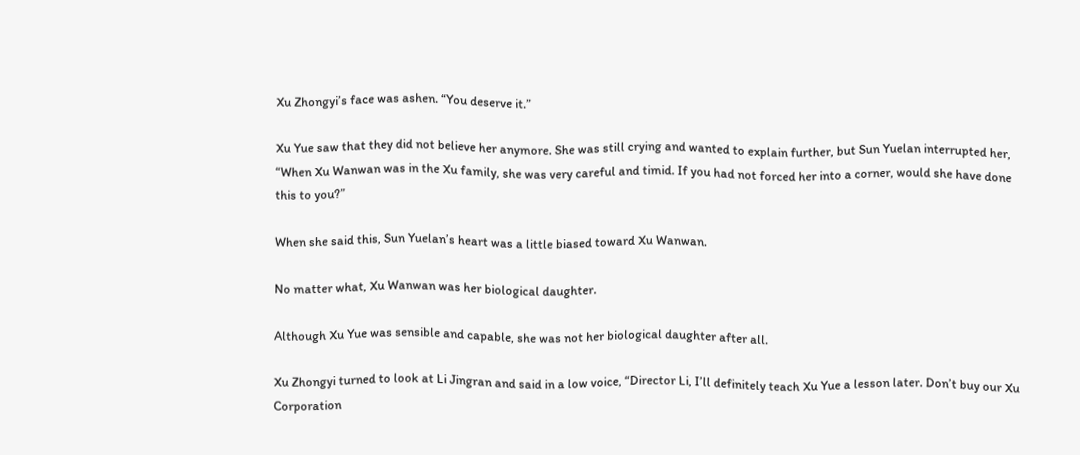Xu Zhongyi’s face was ashen. “You deserve it.”

Xu Yue saw that they did not believe her anymore. She was still crying and wanted to explain further, but Sun Yuelan interrupted her, “When Xu Wanwan was in the Xu family, she was very careful and timid. If you had not forced her into a corner, would she have done this to you?”

When she said this, Sun Yuelan’s heart was a little biased toward Xu Wanwan.

No matter what, Xu Wanwan was her biological daughter.

Although Xu Yue was sensible and capable, she was not her biological daughter after all.

Xu Zhongyi turned to look at Li Jingran and said in a low voice, “Director Li, I’ll definitely teach Xu Yue a lesson later. Don’t buy our Xu Corporation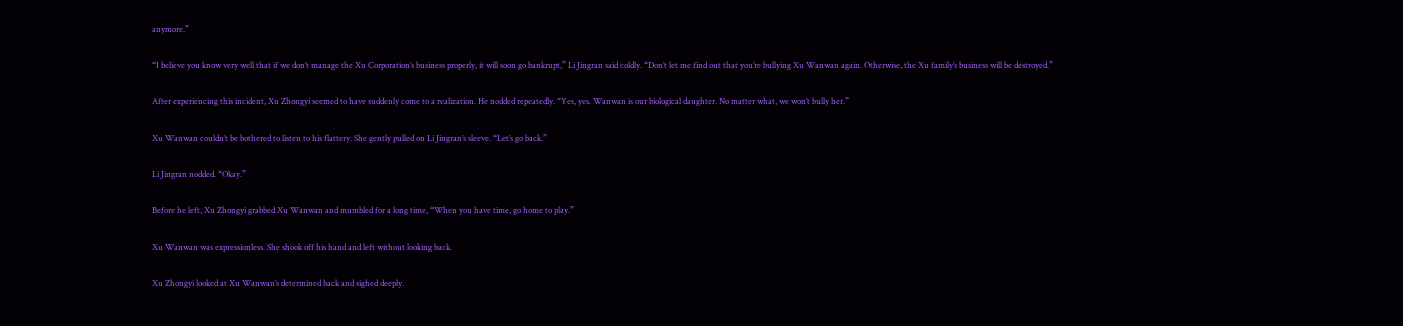anymore.”

“I believe you know very well that if we don’t manage the Xu Corporation’s business properly, it will soon go bankrupt,” Li Jingran said coldly. “Don’t let me find out that you’re bullying Xu Wanwan again. Otherwise, the Xu family’s business will be destroyed.”

After experiencing this incident, Xu Zhongyi seemed to have suddenly come to a realization. He nodded repeatedly. “Yes, yes. Wanwan is our biological daughter. No matter what, we won’t bully her.”

Xu Wanwan couldn’t be bothered to listen to his flattery. She gently pulled on Li Jingran’s sleeve. “Let’s go back.”

Li Jingran nodded. “Okay.”

Before he left, Xu Zhongyi grabbed Xu Wanwan and mumbled for a long time, “When you have time, go home to play.”

Xu Wanwan was expressionless. She shook off his hand and left without looking back.

Xu Zhongyi looked at Xu Wanwan’s determined back and sighed deeply.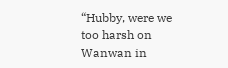“Hubby, were we too harsh on Wanwan in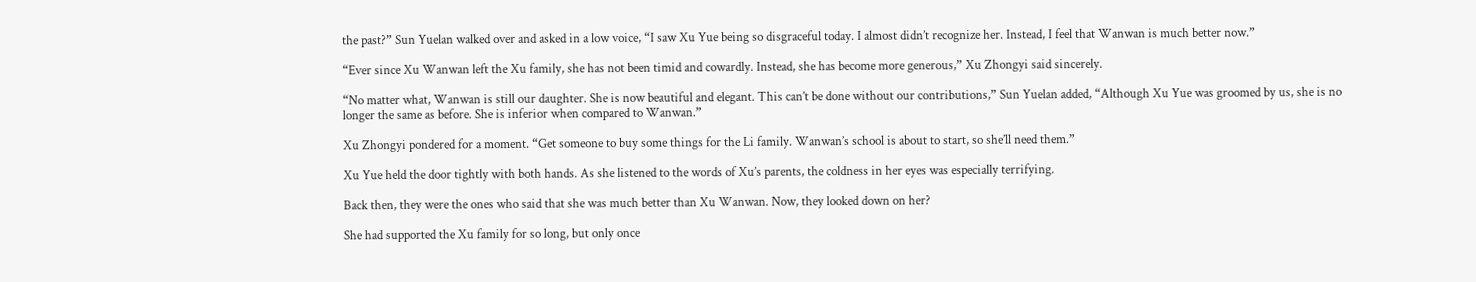the past?” Sun Yuelan walked over and asked in a low voice, “I saw Xu Yue being so disgraceful today. I almost didn’t recognize her. Instead, I feel that Wanwan is much better now.”

“Ever since Xu Wanwan left the Xu family, she has not been timid and cowardly. Instead, she has become more generous,” Xu Zhongyi said sincerely.

“No matter what, Wanwan is still our daughter. She is now beautiful and elegant. This can’t be done without our contributions,” Sun Yuelan added, “Although Xu Yue was groomed by us, she is no longer the same as before. She is inferior when compared to Wanwan.”

Xu Zhongyi pondered for a moment. “Get someone to buy some things for the Li family. Wanwan’s school is about to start, so she’ll need them.”

Xu Yue held the door tightly with both hands. As she listened to the words of Xu’s parents, the coldness in her eyes was especially terrifying.

Back then, they were the ones who said that she was much better than Xu Wanwan. Now, they looked down on her?

She had supported the Xu family for so long, but only once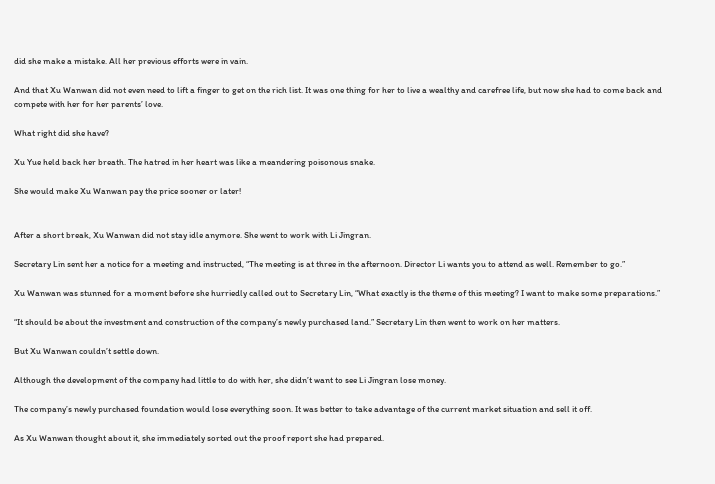did she make a mistake. All her previous efforts were in vain.

And that Xu Wanwan did not even need to lift a finger to get on the rich list. It was one thing for her to live a wealthy and carefree life, but now she had to come back and compete with her for her parents’ love.

What right did she have?

Xu Yue held back her breath. The hatred in her heart was like a meandering poisonous snake.

She would make Xu Wanwan pay the price sooner or later!


After a short break, Xu Wanwan did not stay idle anymore. She went to work with Li Jingran.

Secretary Lin sent her a notice for a meeting and instructed, “The meeting is at three in the afternoon. Director Li wants you to attend as well. Remember to go.”

Xu Wanwan was stunned for a moment before she hurriedly called out to Secretary Lin, “What exactly is the theme of this meeting? I want to make some preparations.”

“It should be about the investment and construction of the company’s newly purchased land.” Secretary Lin then went to work on her matters.

But Xu Wanwan couldn’t settle down.

Although the development of the company had little to do with her, she didn’t want to see Li Jingran lose money.

The company’s newly purchased foundation would lose everything soon. It was better to take advantage of the current market situation and sell it off.

As Xu Wanwan thought about it, she immediately sorted out the proof report she had prepared.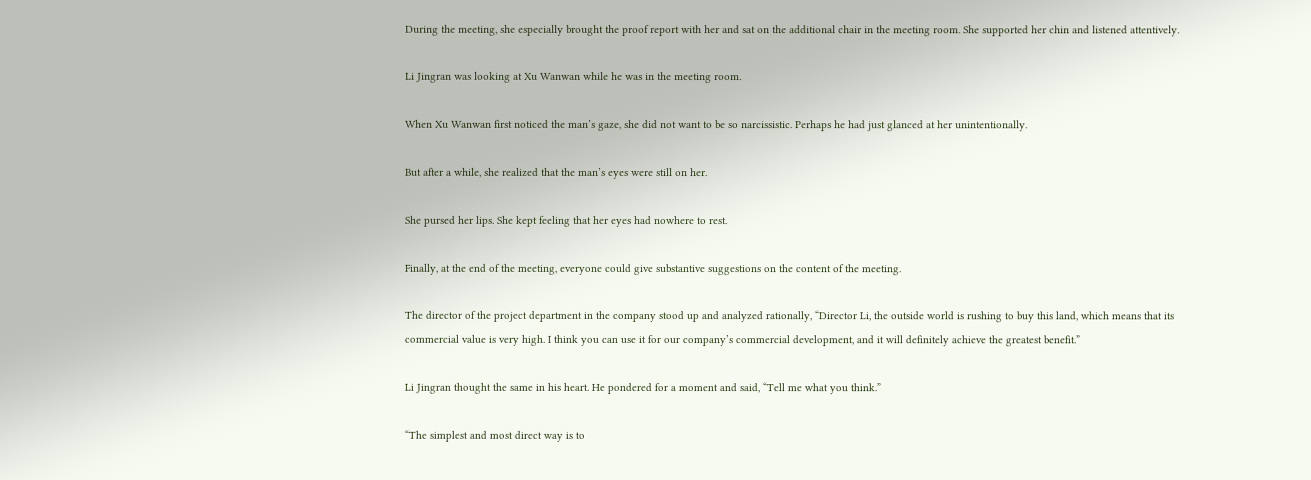During the meeting, she especially brought the proof report with her and sat on the additional chair in the meeting room. She supported her chin and listened attentively.

Li Jingran was looking at Xu Wanwan while he was in the meeting room.

When Xu Wanwan first noticed the man’s gaze, she did not want to be so narcissistic. Perhaps he had just glanced at her unintentionally.

But after a while, she realized that the man’s eyes were still on her.

She pursed her lips. She kept feeling that her eyes had nowhere to rest.

Finally, at the end of the meeting, everyone could give substantive suggestions on the content of the meeting.

The director of the project department in the company stood up and analyzed rationally, “Director Li, the outside world is rushing to buy this land, which means that its commercial value is very high. I think you can use it for our company’s commercial development, and it will definitely achieve the greatest benefit.”

Li Jingran thought the same in his heart. He pondered for a moment and said, “Tell me what you think.”

“The simplest and most direct way is to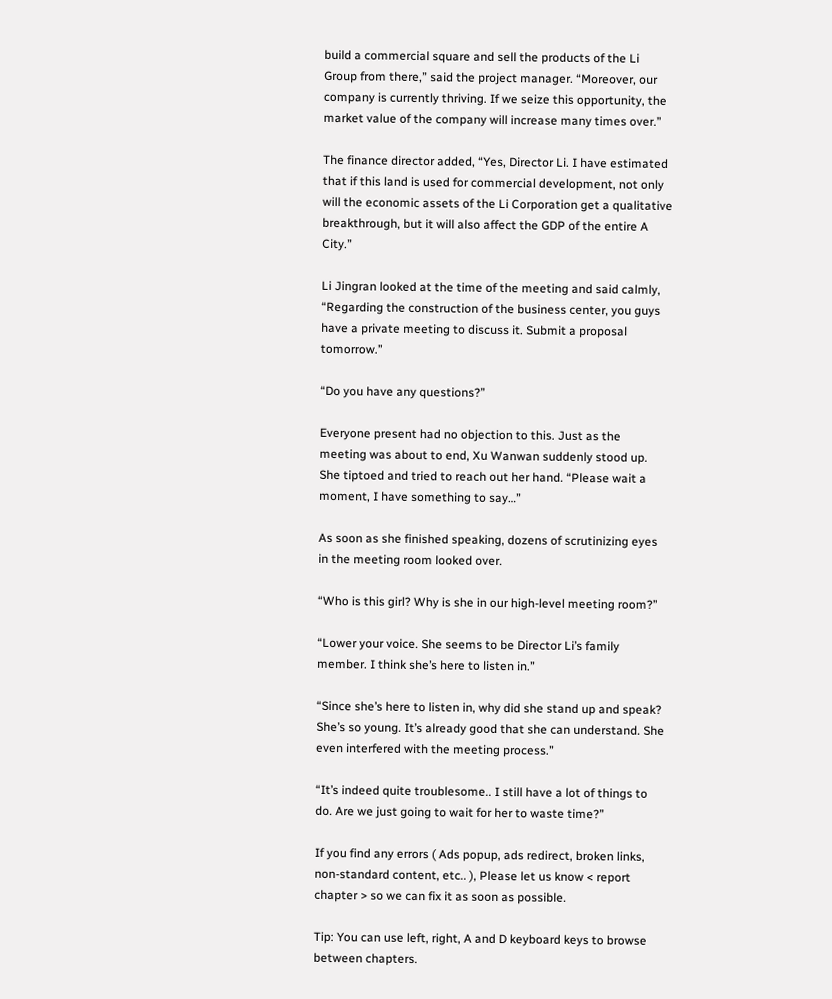build a commercial square and sell the products of the Li Group from there,” said the project manager. “Moreover, our company is currently thriving. If we seize this opportunity, the market value of the company will increase many times over.”

The finance director added, “Yes, Director Li. I have estimated that if this land is used for commercial development, not only will the economic assets of the Li Corporation get a qualitative breakthrough, but it will also affect the GDP of the entire A City.”

Li Jingran looked at the time of the meeting and said calmly, “Regarding the construction of the business center, you guys have a private meeting to discuss it. Submit a proposal tomorrow.”

“Do you have any questions?”

Everyone present had no objection to this. Just as the meeting was about to end, Xu Wanwan suddenly stood up. She tiptoed and tried to reach out her hand. “Please wait a moment, I have something to say…”

As soon as she finished speaking, dozens of scrutinizing eyes in the meeting room looked over.

“Who is this girl? Why is she in our high-level meeting room?”

“Lower your voice. She seems to be Director Li’s family member. I think she’s here to listen in.”

“Since she’s here to listen in, why did she stand up and speak? She’s so young. It’s already good that she can understand. She even interfered with the meeting process.”

“It’s indeed quite troublesome.. I still have a lot of things to do. Are we just going to wait for her to waste time?”

If you find any errors ( Ads popup, ads redirect, broken links, non-standard content, etc.. ), Please let us know < report chapter > so we can fix it as soon as possible.

Tip: You can use left, right, A and D keyboard keys to browse between chapters.